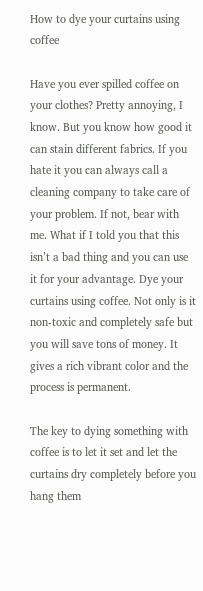How to dye your curtains using coffee

Have you ever spilled coffee on your clothes? Pretty annoying, I know. But you know how good it can stain different fabrics. If you hate it you can always call a cleaning company to take care of your problem. If not, bear with me. What if I told you that this isn’t a bad thing and you can use it for your advantage. Dye your curtains using coffee. Not only is it non-toxic and completely safe but you will save tons of money. It gives a rich vibrant color and the process is permanent.

The key to dying something with coffee is to let it set and let the curtains dry completely before you hang them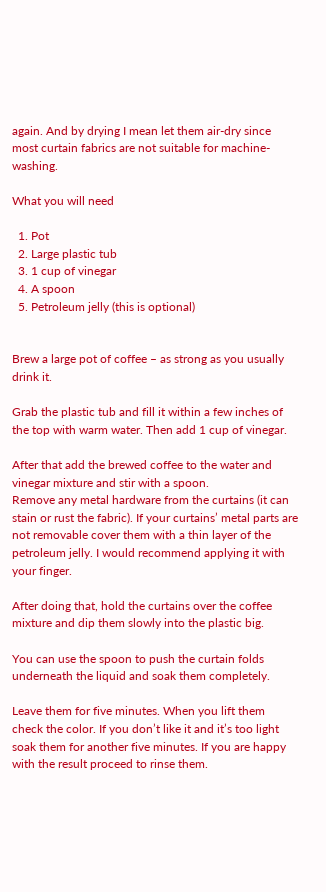again. And by drying I mean let them air-dry since most curtain fabrics are not suitable for machine-washing.

What you will need

  1. Pot
  2. Large plastic tub
  3. 1 cup of vinegar
  4. A spoon
  5. Petroleum jelly (this is optional)


Brew a large pot of coffee – as strong as you usually drink it.

Grab the plastic tub and fill it within a few inches of the top with warm water. Then add 1 cup of vinegar.

After that add the brewed coffee to the water and vinegar mixture and stir with a spoon.
Remove any metal hardware from the curtains (it can stain or rust the fabric). If your curtains’ metal parts are not removable cover them with a thin layer of the petroleum jelly. I would recommend applying it with your finger.

After doing that, hold the curtains over the coffee mixture and dip them slowly into the plastic big.

You can use the spoon to push the curtain folds underneath the liquid and soak them completely.

Leave them for five minutes. When you lift them check the color. If you don’t like it and it’s too light soak them for another five minutes. If you are happy with the result proceed to rinse them.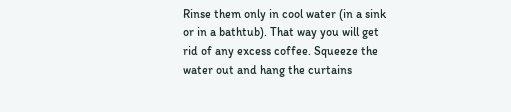Rinse them only in cool water (in a sink or in a bathtub). That way you will get rid of any excess coffee. Squeeze the water out and hang the curtains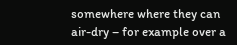somewhere where they can air-dry – for example over a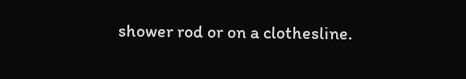shower rod or on a clothesline.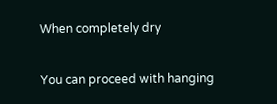When completely dry

You can proceed with hanging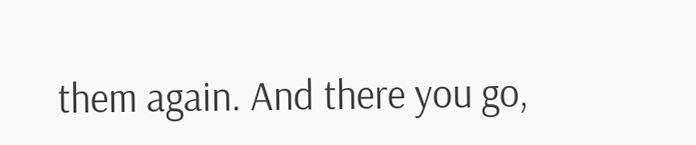them again. And there you go,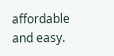affordable and easy.